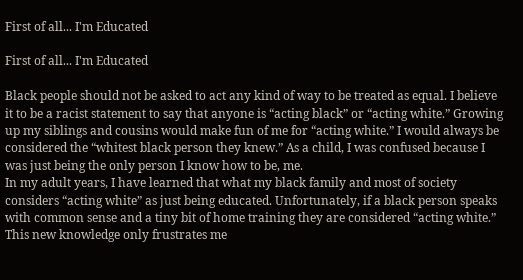First of all... I'm Educated

First of all... I'm Educated

Black people should not be asked to act any kind of way to be treated as equal. I believe it to be a racist statement to say that anyone is “acting black” or “acting white.” Growing up my siblings and cousins would make fun of me for “acting white.” I would always be considered the “whitest black person they knew.” As a child, I was confused because I was just being the only person I know how to be, me.
In my adult years, I have learned that what my black family and most of society considers “acting white” as just being educated. Unfortunately, if a black person speaks with common sense and a tiny bit of home training they are considered “acting white.” This new knowledge only frustrates me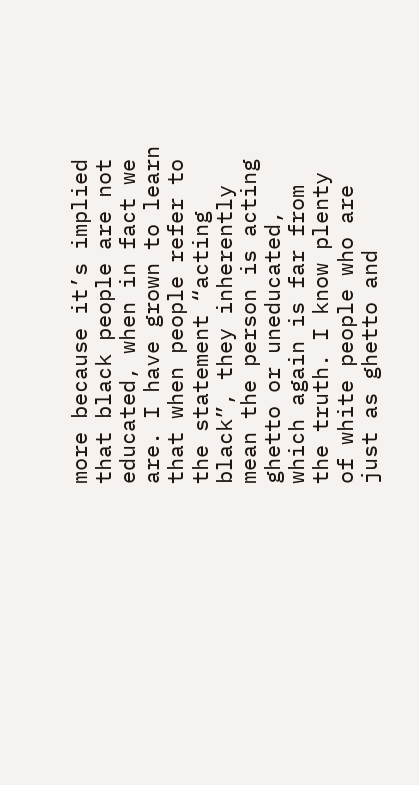more because it’s implied that black people are not educated, when in fact we are. I have grown to learn that when people refer to the statement “acting black”, they inherently mean the person is acting ghetto or uneducated, which again is far from the truth. I know plenty of white people who are just as ghetto and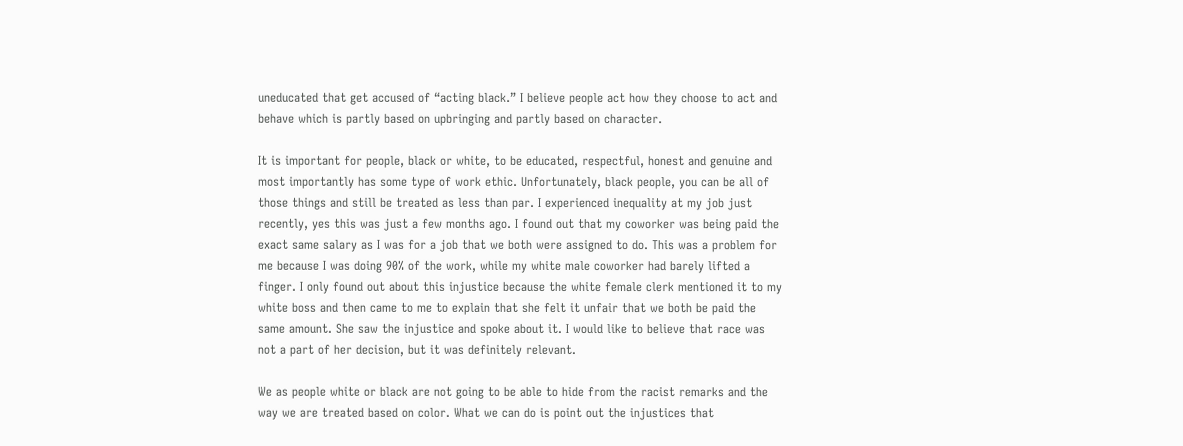uneducated that get accused of “acting black.” I believe people act how they choose to act and behave which is partly based on upbringing and partly based on character.

It is important for people, black or white, to be educated, respectful, honest and genuine and most importantly has some type of work ethic. Unfortunately, black people, you can be all of those things and still be treated as less than par. I experienced inequality at my job just recently, yes this was just a few months ago. I found out that my coworker was being paid the exact same salary as I was for a job that we both were assigned to do. This was a problem for me because I was doing 90% of the work, while my white male coworker had barely lifted a finger. I only found out about this injustice because the white female clerk mentioned it to my white boss and then came to me to explain that she felt it unfair that we both be paid the same amount. She saw the injustice and spoke about it. I would like to believe that race was not a part of her decision, but it was definitely relevant.

We as people white or black are not going to be able to hide from the racist remarks and the way we are treated based on color. What we can do is point out the injustices that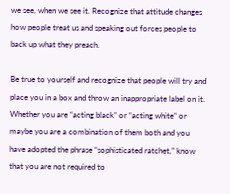we see, when we see it. Recognize that attitude changes how people treat us and speaking out forces people to back up what they preach.

Be true to yourself and recognize that people will try and place you in a box and throw an inappropriate label on it. Whether you are “acting black” or “acting white” or maybe you are a combination of them both and you have adopted the phrase “sophisticated ratchet,” know that you are not required to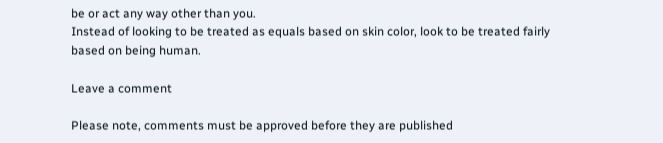be or act any way other than you.
Instead of looking to be treated as equals based on skin color, look to be treated fairly based on being human.

Leave a comment

Please note, comments must be approved before they are published